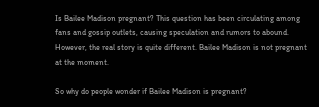Is Bailee Madison pregnant? This question has been circulating among fans and gossip outlets, causing speculation and rumors to abound. However, the real story is quite different. Bailee Madison is not pregnant at the moment.

So why do people wonder if Bailee Madison is pregnant?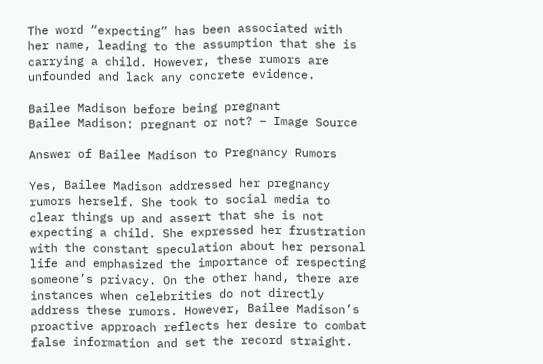The word “expecting” has been associated with her name, leading to the assumption that she is carrying a child. However, these rumors are unfounded and lack any concrete evidence.

Bailee Madison before being pregnant
Bailee Madison: pregnant or not? – Image Source

Answer of Bailee Madison to Pregnancy Rumors

Yes, Bailee Madison addressed her pregnancy rumors herself. She took to social media to clear things up and assert that she is not expecting a child. She expressed her frustration with the constant speculation about her personal life and emphasized the importance of respecting someone’s privacy. On the other hand, there are instances when celebrities do not directly address these rumors. However, Bailee Madison’s proactive approach reflects her desire to combat false information and set the record straight.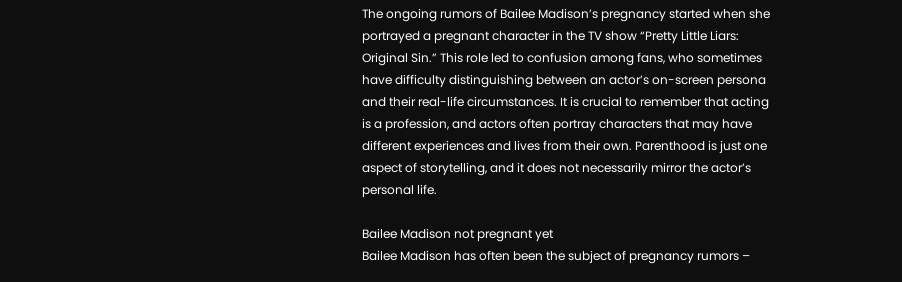The ongoing rumors of Bailee Madison’s pregnancy started when she portrayed a pregnant character in the TV show “Pretty Little Liars: Original Sin.” This role led to confusion among fans, who sometimes have difficulty distinguishing between an actor’s on-screen persona and their real-life circumstances. It is crucial to remember that acting is a profession, and actors often portray characters that may have different experiences and lives from their own. Parenthood is just one aspect of storytelling, and it does not necessarily mirror the actor’s personal life.

Bailee Madison not pregnant yet
Bailee Madison has often been the subject of pregnancy rumors –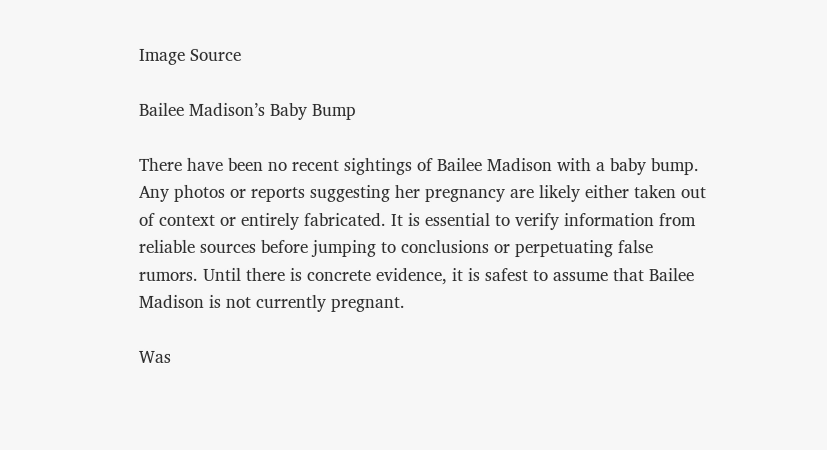Image Source

Bailee Madison’s Baby Bump

There have been no recent sightings of Bailee Madison with a baby bump. Any photos or reports suggesting her pregnancy are likely either taken out of context or entirely fabricated. It is essential to verify information from reliable sources before jumping to conclusions or perpetuating false rumors. Until there is concrete evidence, it is safest to assume that Bailee Madison is not currently pregnant.

Was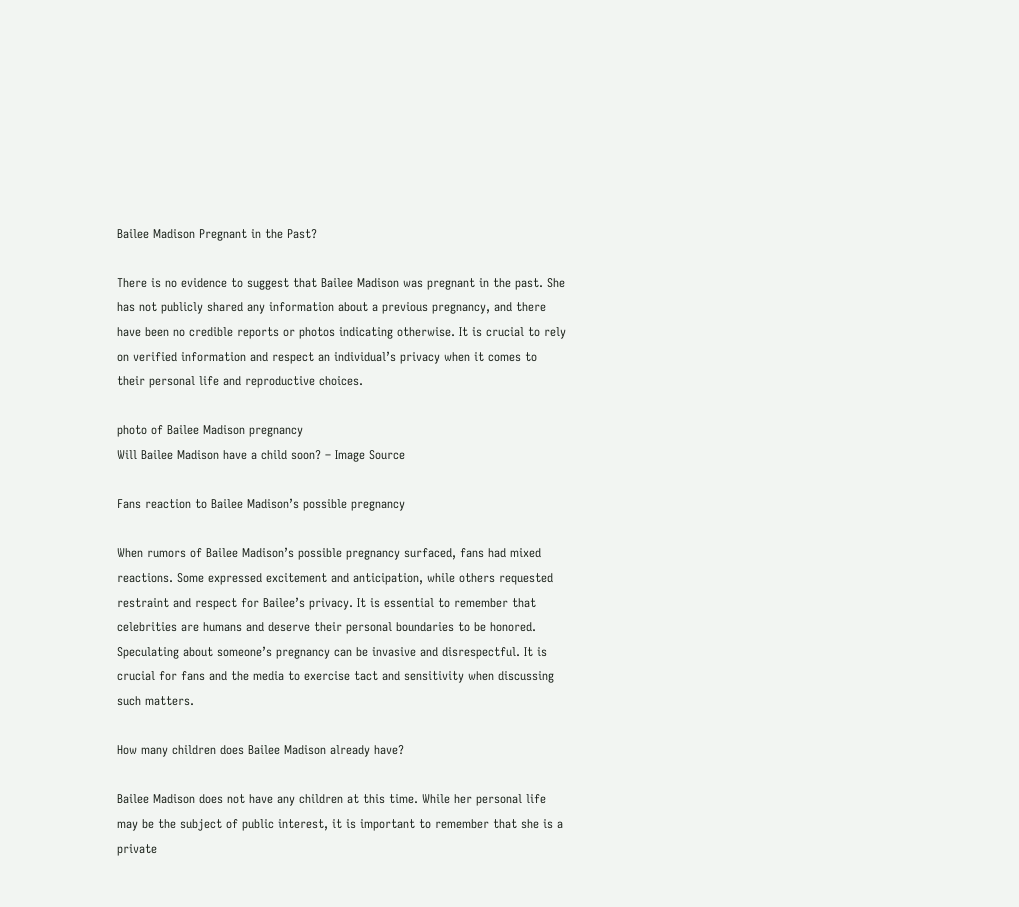Bailee Madison Pregnant in the Past?

There is no evidence to suggest that Bailee Madison was pregnant in the past. She has not publicly shared any information about a previous pregnancy, and there have been no credible reports or photos indicating otherwise. It is crucial to rely on verified information and respect an individual’s privacy when it comes to their personal life and reproductive choices.

photo of Bailee Madison pregnancy
Will Bailee Madison have a child soon? – Image Source

Fans reaction to Bailee Madison’s possible pregnancy

When rumors of Bailee Madison’s possible pregnancy surfaced, fans had mixed reactions. Some expressed excitement and anticipation, while others requested restraint and respect for Bailee’s privacy. It is essential to remember that celebrities are humans and deserve their personal boundaries to be honored. Speculating about someone’s pregnancy can be invasive and disrespectful. It is crucial for fans and the media to exercise tact and sensitivity when discussing such matters.

How many children does Bailee Madison already have?

Bailee Madison does not have any children at this time. While her personal life may be the subject of public interest, it is important to remember that she is a private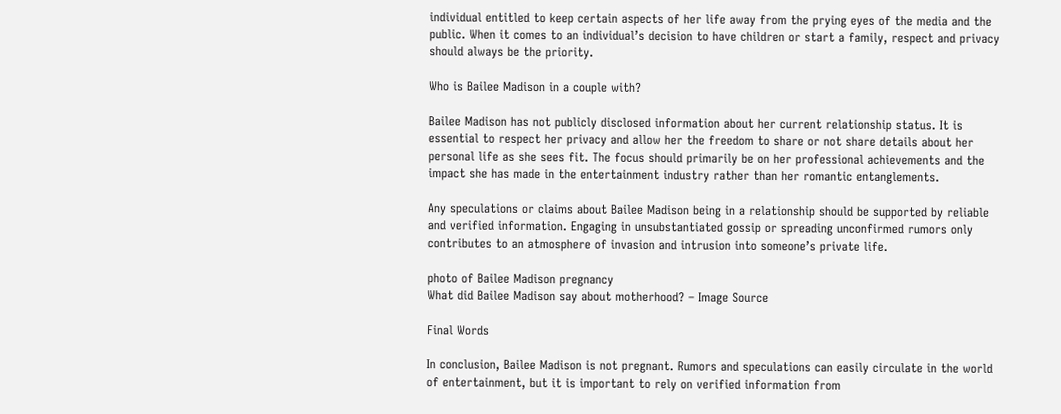individual entitled to keep certain aspects of her life away from the prying eyes of the media and the public. When it comes to an individual’s decision to have children or start a family, respect and privacy should always be the priority.

Who is Bailee Madison in a couple with?

Bailee Madison has not publicly disclosed information about her current relationship status. It is essential to respect her privacy and allow her the freedom to share or not share details about her personal life as she sees fit. The focus should primarily be on her professional achievements and the impact she has made in the entertainment industry rather than her romantic entanglements.

Any speculations or claims about Bailee Madison being in a relationship should be supported by reliable and verified information. Engaging in unsubstantiated gossip or spreading unconfirmed rumors only contributes to an atmosphere of invasion and intrusion into someone’s private life.

photo of Bailee Madison pregnancy
What did Bailee Madison say about motherhood? – Image Source

Final Words

In conclusion, Bailee Madison is not pregnant. Rumors and speculations can easily circulate in the world of entertainment, but it is important to rely on verified information from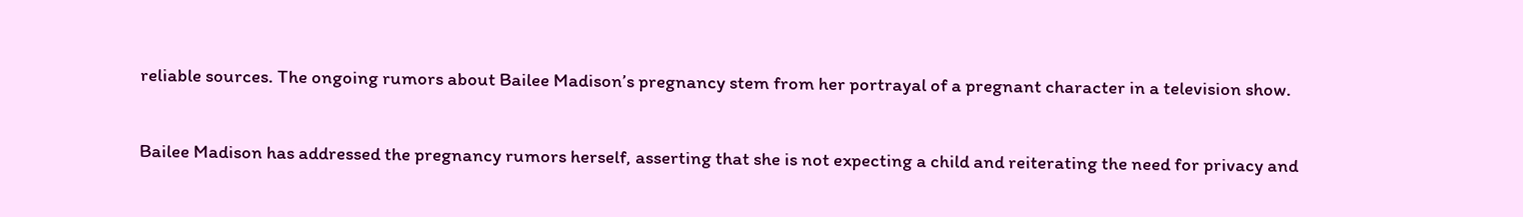reliable sources. The ongoing rumors about Bailee Madison’s pregnancy stem from her portrayal of a pregnant character in a television show.

Bailee Madison has addressed the pregnancy rumors herself, asserting that she is not expecting a child and reiterating the need for privacy and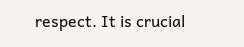respect. It is crucial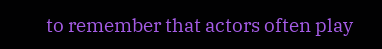to remember that actors often play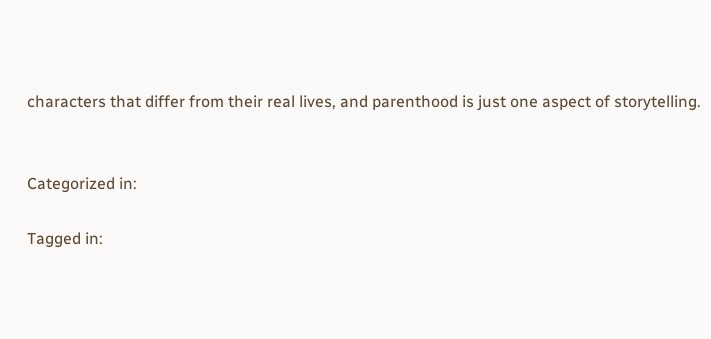characters that differ from their real lives, and parenthood is just one aspect of storytelling.


Categorized in:

Tagged in: